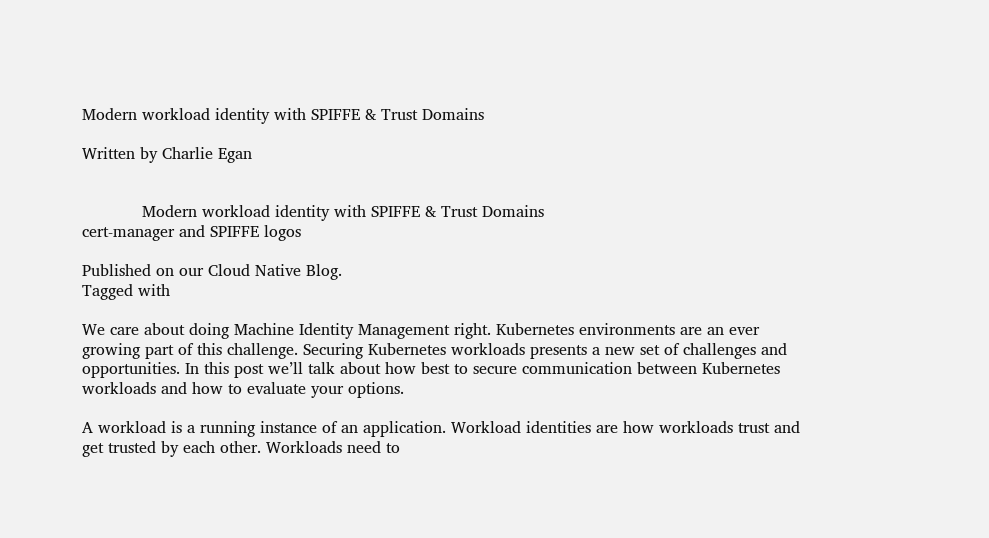Modern workload identity with SPIFFE & Trust Domains

Written by Charlie Egan


            Modern workload identity with SPIFFE & Trust Domains
cert-manager and SPIFFE logos

Published on our Cloud Native Blog.
Tagged with

We care about doing Machine Identity Management right. Kubernetes environments are an ever growing part of this challenge. Securing Kubernetes workloads presents a new set of challenges and opportunities. In this post we’ll talk about how best to secure communication between Kubernetes workloads and how to evaluate your options.

A workload is a running instance of an application. Workload identities are how workloads trust and get trusted by each other. Workloads need to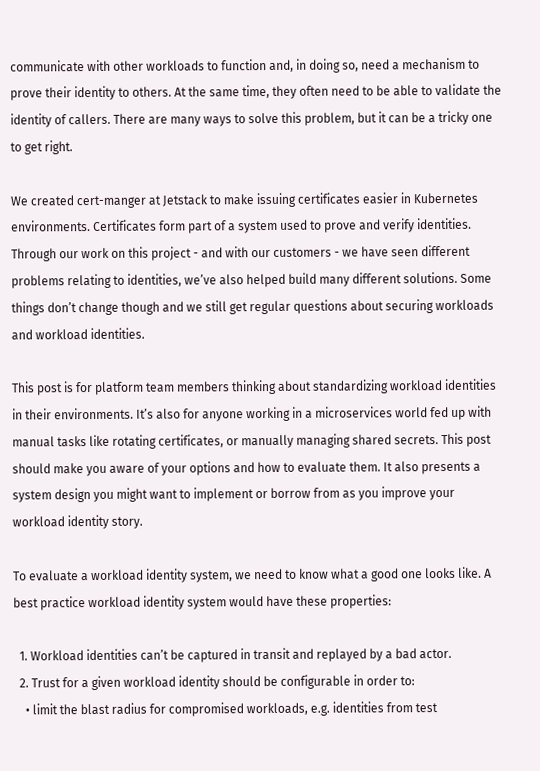communicate with other workloads to function and, in doing so, need a mechanism to prove their identity to others. At the same time, they often need to be able to validate the identity of callers. There are many ways to solve this problem, but it can be a tricky one to get right.

We created cert-manger at Jetstack to make issuing certificates easier in Kubernetes environments. Certificates form part of a system used to prove and verify identities. Through our work on this project - and with our customers - we have seen different problems relating to identities, we’ve also helped build many different solutions. Some things don’t change though and we still get regular questions about securing workloads and workload identities.

This post is for platform team members thinking about standardizing workload identities in their environments. It’s also for anyone working in a microservices world fed up with manual tasks like rotating certificates, or manually managing shared secrets. This post should make you aware of your options and how to evaluate them. It also presents a system design you might want to implement or borrow from as you improve your workload identity story.

To evaluate a workload identity system, we need to know what a good one looks like. A best practice workload identity system would have these properties:

  1. Workload identities can’t be captured in transit and replayed by a bad actor.
  2. Trust for a given workload identity should be configurable in order to:
    • limit the blast radius for compromised workloads, e.g. identities from test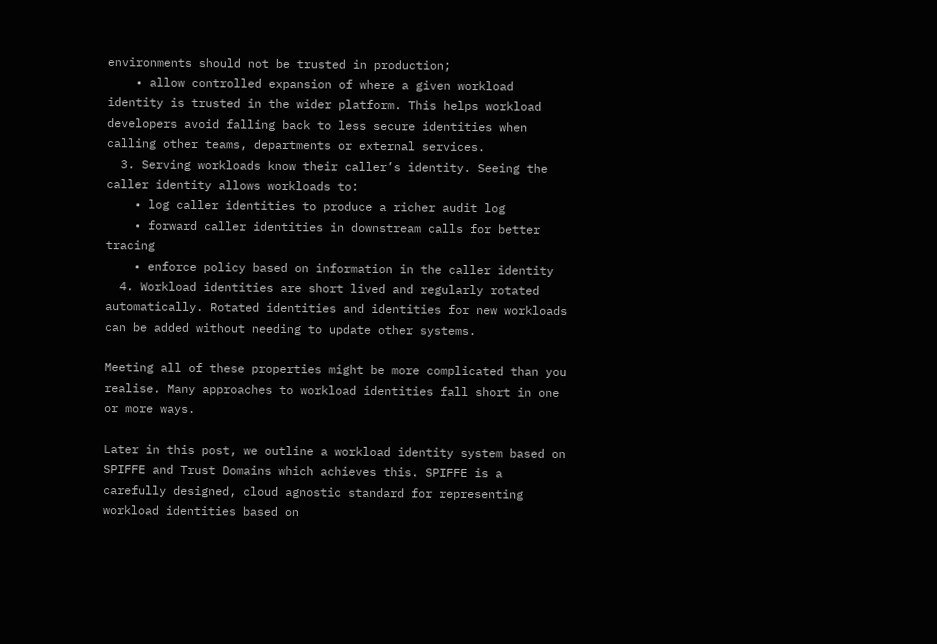environments should not be trusted in production;
    • allow controlled expansion of where a given workload identity is trusted in the wider platform. This helps workload developers avoid falling back to less secure identities when calling other teams, departments or external services.
  3. Serving workloads know their caller’s identity. Seeing the caller identity allows workloads to:
    • log caller identities to produce a richer audit log
    • forward caller identities in downstream calls for better tracing
    • enforce policy based on information in the caller identity
  4. Workload identities are short lived and regularly rotated automatically. Rotated identities and identities for new workloads can be added without needing to update other systems.

Meeting all of these properties might be more complicated than you realise. Many approaches to workload identities fall short in one or more ways.

Later in this post, we outline a workload identity system based on SPIFFE and Trust Domains which achieves this. SPIFFE is a carefully designed, cloud agnostic standard for representing workload identities based on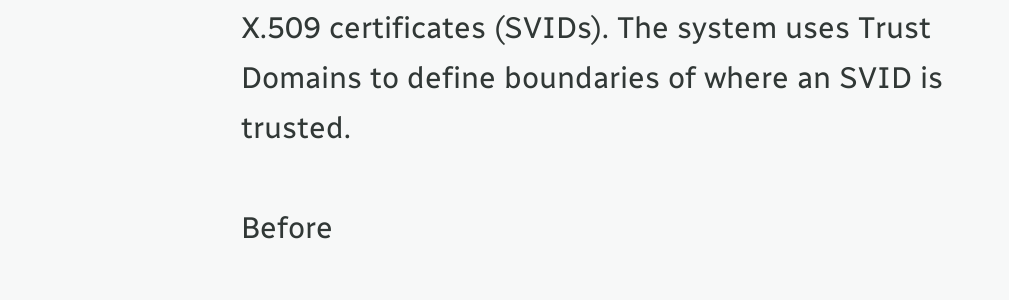X.509 certificates (SVIDs). The system uses Trust Domains to define boundaries of where an SVID is trusted.

Before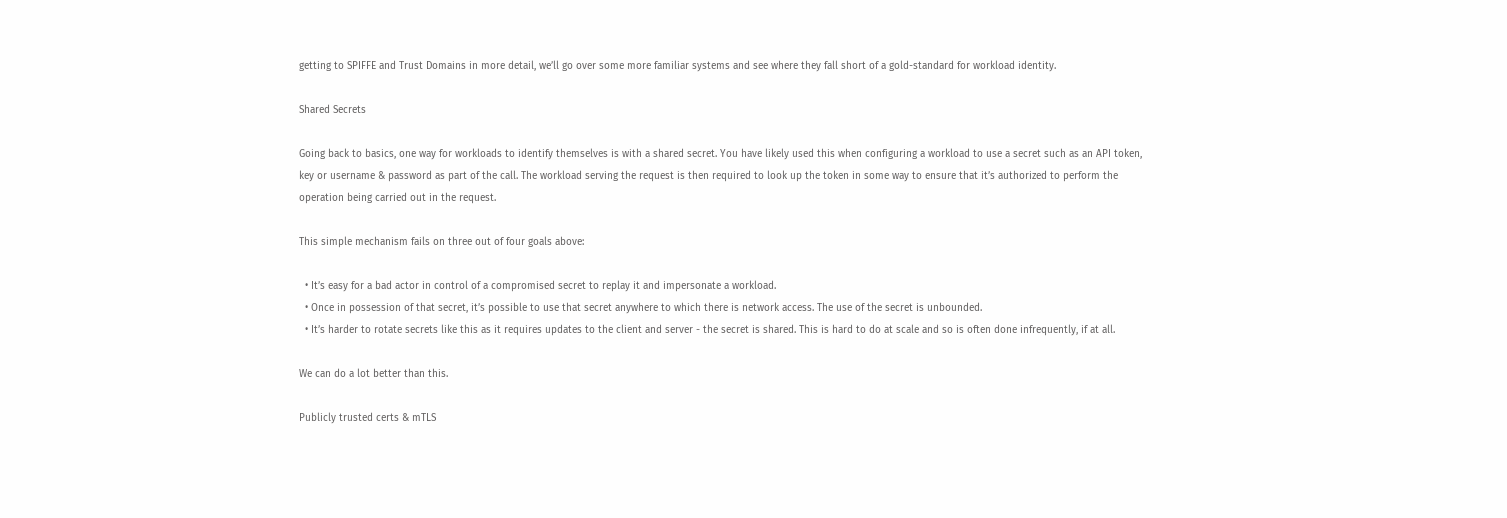getting to SPIFFE and Trust Domains in more detail, we’ll go over some more familiar systems and see where they fall short of a gold-standard for workload identity.

Shared Secrets

Going back to basics, one way for workloads to identify themselves is with a shared secret. You have likely used this when configuring a workload to use a secret such as an API token, key or username & password as part of the call. The workload serving the request is then required to look up the token in some way to ensure that it’s authorized to perform the operation being carried out in the request.

This simple mechanism fails on three out of four goals above:

  • It’s easy for a bad actor in control of a compromised secret to replay it and impersonate a workload.
  • Once in possession of that secret, it’s possible to use that secret anywhere to which there is network access. The use of the secret is unbounded.
  • It’s harder to rotate secrets like this as it requires updates to the client and server - the secret is shared. This is hard to do at scale and so is often done infrequently, if at all.

We can do a lot better than this.

Publicly trusted certs & mTLS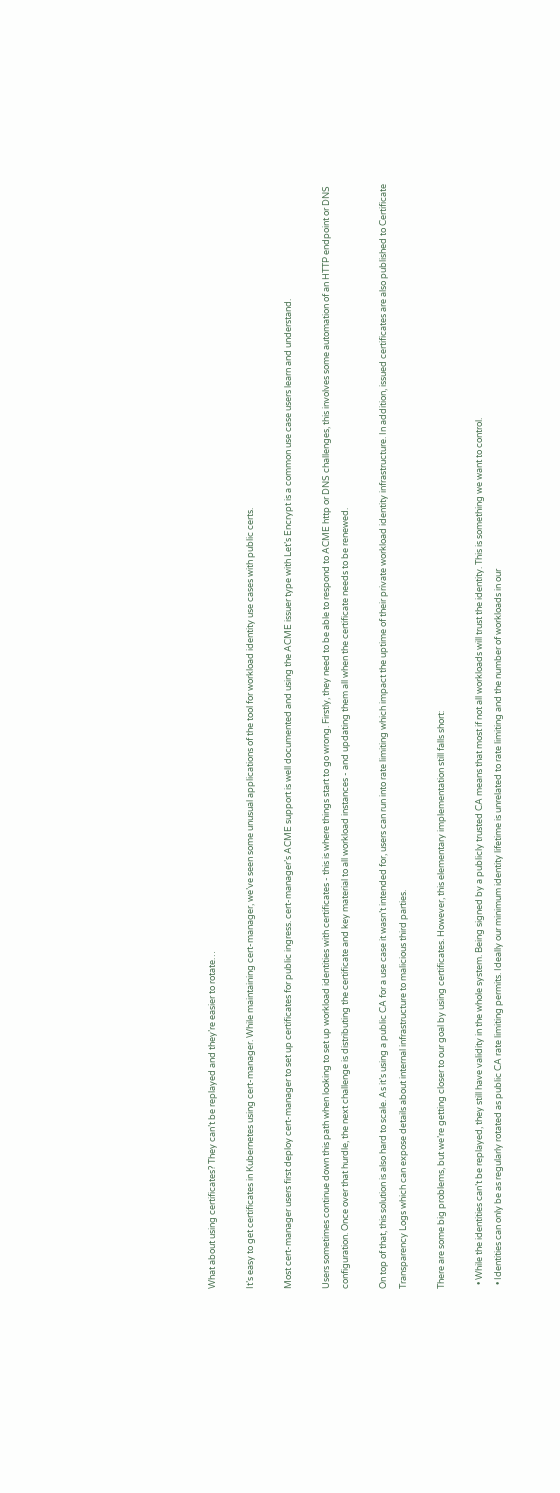What about using certificates? They can’t be replayed and they’re easier to rotate…

It’s easy to get certificates in Kubernetes using cert-manager. While maintaining cert-manager, we’ve seen some unusual applications of the tool for workload identity use cases with public certs.

Most cert-manager users first deploy cert-manager to set up certificates for public ingress. cert-manager’s ACME support is well documented and using the ACME issuer type with Let’s Encrypt is a common use case users learn and understand.

Users sometimes continue down this path when looking to set up workload identities with certificates - this is where things start to go wrong. Firstly, they need to be able to respond to ACME http or DNS challenges, this involves some automation of an HTTP endpoint or DNS configuration. Once over that hurdle, the next challenge is distributing the certificate and key material to all workload instances - and updating them all when the certificate needs to be renewed.

On top of that, this solution is also hard to scale. As it’s using a public CA for a use case it wasn’t intended for, users can run into rate limiting which impact the uptime of their private workload identity infrastructure. In addition, issued certificates are also published to Certificate Transparency Logs which can expose details about internal infrastructure to malicious third parties.

There are some big problems, but we’re getting closer to our goal by using certificates. However, this elementary implementation still falls short:

  • While the identities can’t be replayed, they still have validity in the whole system. Being signed by a publicly trusted CA means that most if not all workloads will trust the identity. This is something we want to control.
  • Identities can only be as regularly rotated as public CA rate limiting permits. Ideally our minimum identity lifetime is unrelated to rate limiting and the number of workloads in our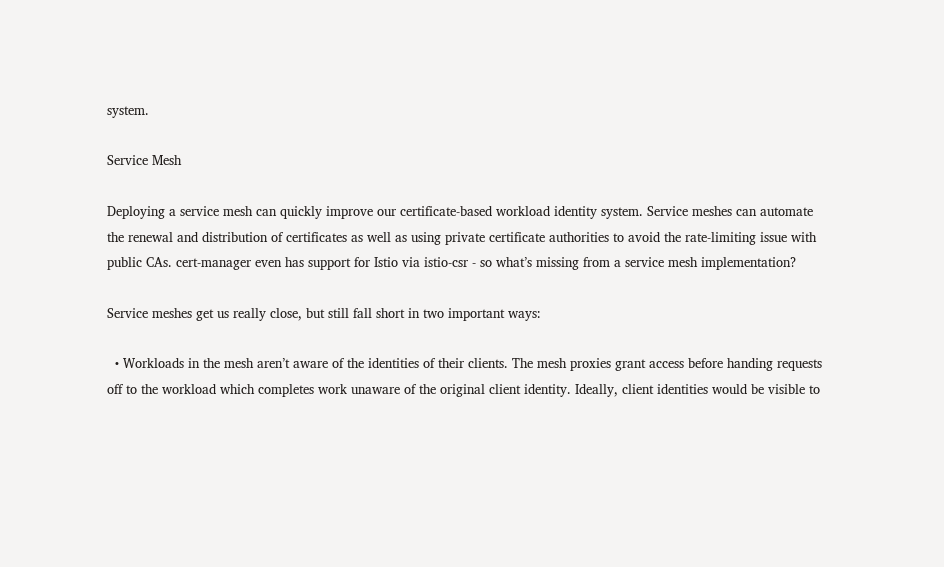system.

Service Mesh

Deploying a service mesh can quickly improve our certificate-based workload identity system. Service meshes can automate the renewal and distribution of certificates as well as using private certificate authorities to avoid the rate-limiting issue with public CAs. cert-manager even has support for Istio via istio-csr - so what’s missing from a service mesh implementation?

Service meshes get us really close, but still fall short in two important ways:

  • Workloads in the mesh aren’t aware of the identities of their clients. The mesh proxies grant access before handing requests off to the workload which completes work unaware of the original client identity. Ideally, client identities would be visible to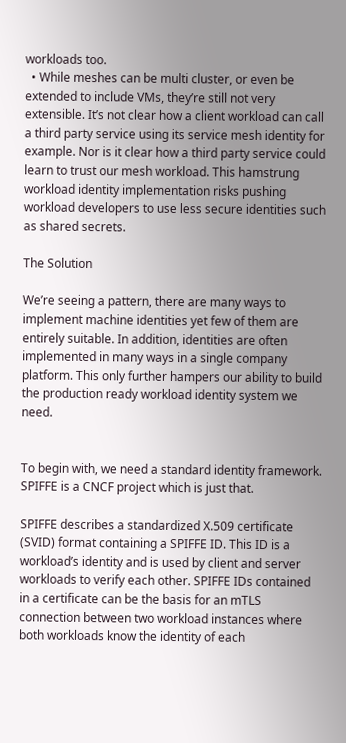workloads too.
  • While meshes can be multi cluster, or even be extended to include VMs, they’re still not very extensible. It’s not clear how a client workload can call a third party service using its service mesh identity for example. Nor is it clear how a third party service could learn to trust our mesh workload. This hamstrung workload identity implementation risks pushing workload developers to use less secure identities such as shared secrets.

The Solution

We’re seeing a pattern, there are many ways to implement machine identities yet few of them are entirely suitable. In addition, identities are often implemented in many ways in a single company platform. This only further hampers our ability to build the production ready workload identity system we need.


To begin with, we need a standard identity framework. SPIFFE is a CNCF project which is just that.

SPIFFE describes a standardized X.509 certificate (SVID) format containing a SPIFFE ID. This ID is a workload’s identity and is used by client and server workloads to verify each other. SPIFFE IDs contained in a certificate can be the basis for an mTLS connection between two workload instances where both workloads know the identity of each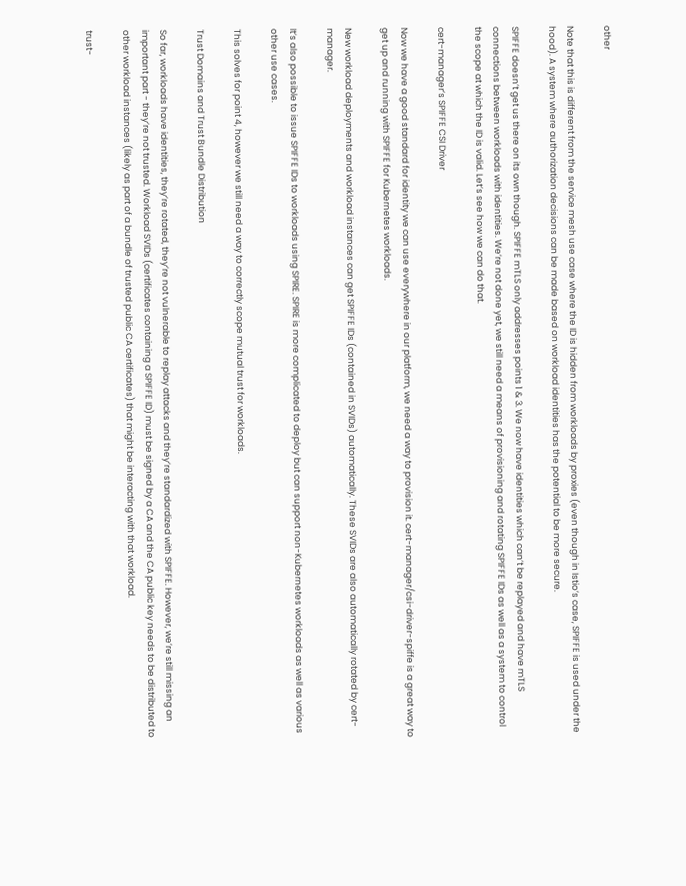other

Note that this is different from the service mesh use case where the ID is hidden from workloads by proxies (even though in Istio’s case, SPIFFE is used under the hood). A system where authorization decisions can be made based on workload identities has the potential to be more secure.

SPIFFE doesn’t get us there on its own though. SPIFFE mTLS only addresses points 1 & 3. We now have identities which can’t be replayed and have mTLS connections between workloads with identities. We’re not done yet, we still need a means of provisioning and rotating SPIFFE IDs as well as a system to control the scope at which the ID is valid. Let’s see how we can do that.

cert-manager’s SPIFFE CSI Driver

Now we have a good standard for identity we can use everywhere in our platform, we need a way to provision it. cert-manager/csi-driver-spiffe is a great way to get up and running with SPIFFE for Kubernetes workloads.

New workload deployments and workload instances can get SPIFFE IDs (contained in SVIDs) automatically. These SVIDs are also automatically rotated by cert-manager.

It’s also possible to issue SPIFFE IDs to workloads using SPIRE. SPIRE is more complicated to deploy but can support non-Kubernetes workloads as well as various other use cases.

This solves for point 4, however we still need a way to correctly scope mutual trust for workloads.

Trust Domains and Trust Bundle Distribution

So far, workloads have identities, they’re rotated, they’re not vulnerable to replay attacks and they’re standardized with SPIFFE. However, we’re still missing an important part - they’re not trusted. Workload SVIDs (certificates containing a SPIFFE ID) must be signed by a CA and the CA public key needs to be distributed to other workload instances (likely as part of a bundle of trusted public CA certificates) that might be interacting with that workload.

trust-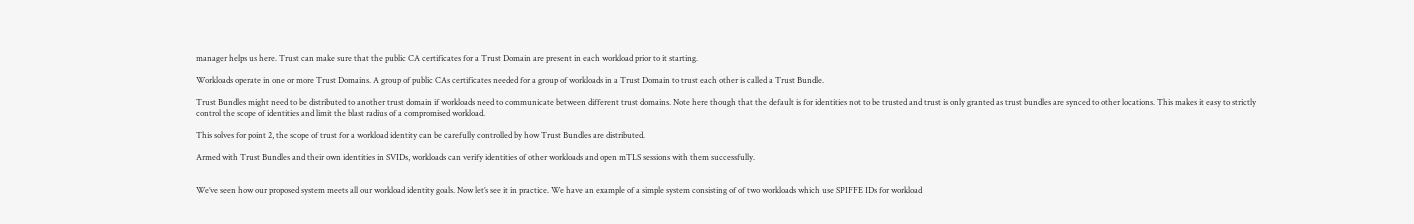manager helps us here. Trust can make sure that the public CA certificates for a Trust Domain are present in each workload prior to it starting.

Workloads operate in one or more Trust Domains. A group of public CAs certificates needed for a group of workloads in a Trust Domain to trust each other is called a Trust Bundle.

Trust Bundles might need to be distributed to another trust domain if workloads need to communicate between different trust domains. Note here though that the default is for identities not to be trusted and trust is only granted as trust bundles are synced to other locations. This makes it easy to strictly control the scope of identities and limit the blast radius of a compromised workload.

This solves for point 2, the scope of trust for a workload identity can be carefully controlled by how Trust Bundles are distributed.

Armed with Trust Bundles and their own identities in SVIDs, workloads can verify identities of other workloads and open mTLS sessions with them successfully.


We’ve seen how our proposed system meets all our workload identity goals. Now let’s see it in practice. We have an example of a simple system consisting of of two workloads which use SPIFFE IDs for workload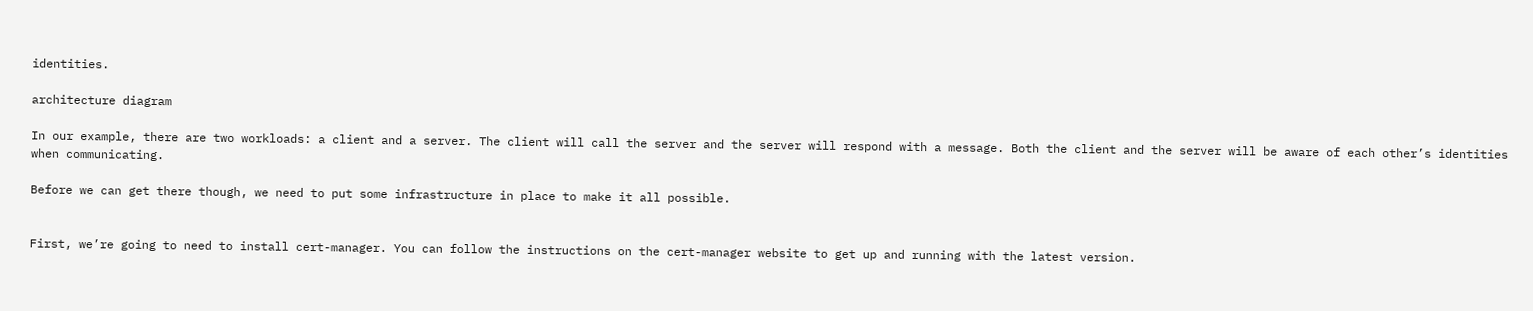identities.

architecture diagram

In our example, there are two workloads: a client and a server. The client will call the server and the server will respond with a message. Both the client and the server will be aware of each other’s identities when communicating.

Before we can get there though, we need to put some infrastructure in place to make it all possible.


First, we’re going to need to install cert-manager. You can follow the instructions on the cert-manager website to get up and running with the latest version.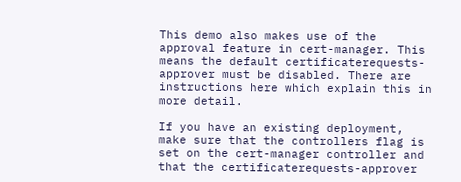This demo also makes use of the approval feature in cert-manager. This means the default certificaterequests-approver must be disabled. There are instructions here which explain this in more detail.

If you have an existing deployment, make sure that the controllers flag is set on the cert-manager controller and that the certificaterequests-approver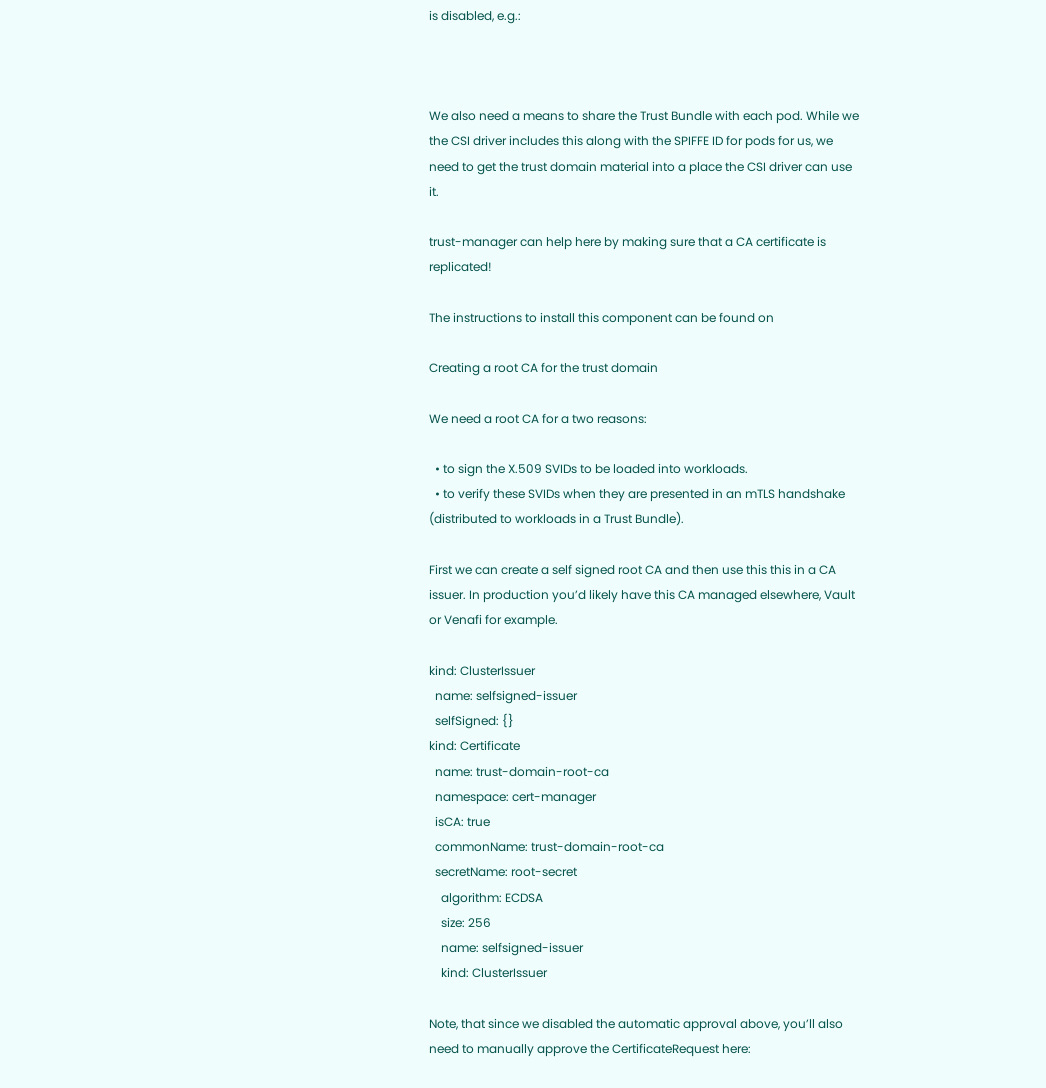is disabled, e.g.:



We also need a means to share the Trust Bundle with each pod. While we the CSI driver includes this along with the SPIFFE ID for pods for us, we need to get the trust domain material into a place the CSI driver can use it.

trust-manager can help here by making sure that a CA certificate is replicated!

The instructions to install this component can be found on

Creating a root CA for the trust domain

We need a root CA for a two reasons:

  • to sign the X.509 SVIDs to be loaded into workloads.
  • to verify these SVIDs when they are presented in an mTLS handshake (distributed to workloads in a Trust Bundle).

First we can create a self signed root CA and then use this this in a CA issuer. In production you’d likely have this CA managed elsewhere, Vault or Venafi for example.

kind: ClusterIssuer
  name: selfsigned-issuer
  selfSigned: {}
kind: Certificate
  name: trust-domain-root-ca
  namespace: cert-manager
  isCA: true
  commonName: trust-domain-root-ca
  secretName: root-secret
    algorithm: ECDSA
    size: 256
    name: selfsigned-issuer
    kind: ClusterIssuer

Note, that since we disabled the automatic approval above, you’ll also need to manually approve the CertificateRequest here: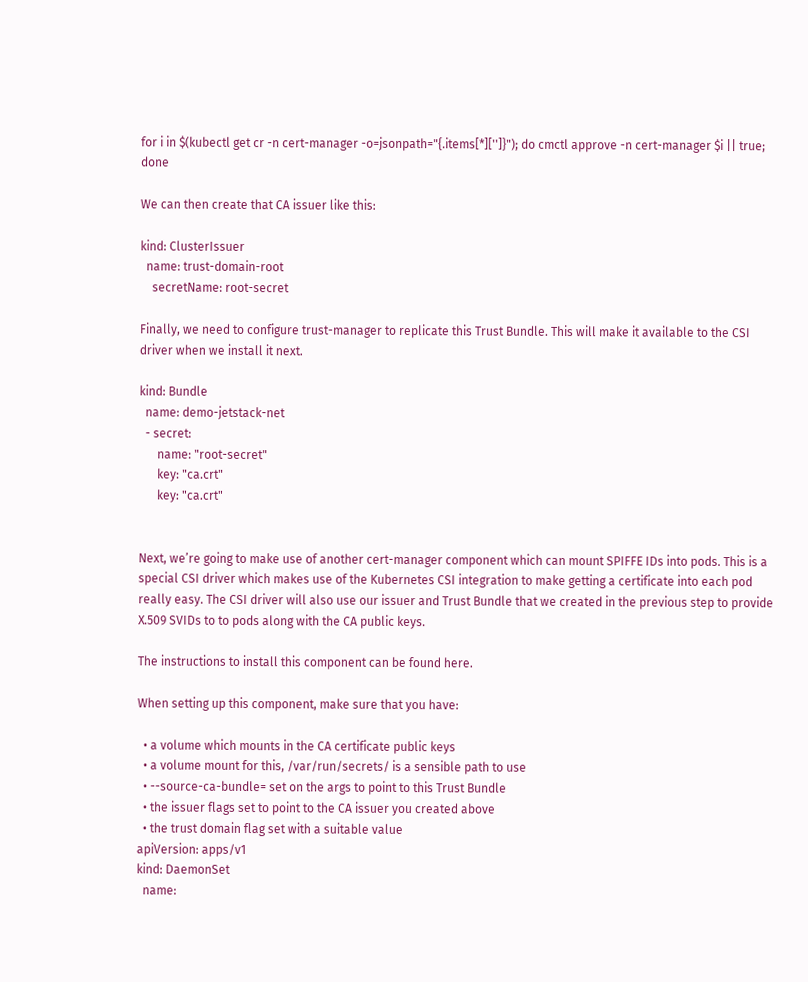for i in $(kubectl get cr -n cert-manager -o=jsonpath="{.items[*]['']}"); do cmctl approve -n cert-manager $i || true; done

We can then create that CA issuer like this:

kind: ClusterIssuer
  name: trust-domain-root
    secretName: root-secret

Finally, we need to configure trust-manager to replicate this Trust Bundle. This will make it available to the CSI driver when we install it next.

kind: Bundle
  name: demo-jetstack-net
  - secret:
      name: "root-secret"
      key: "ca.crt"
      key: "ca.crt"


Next, we’re going to make use of another cert-manager component which can mount SPIFFE IDs into pods. This is a special CSI driver which makes use of the Kubernetes CSI integration to make getting a certificate into each pod really easy. The CSI driver will also use our issuer and Trust Bundle that we created in the previous step to provide X.509 SVIDs to to pods along with the CA public keys.

The instructions to install this component can be found here.

When setting up this component, make sure that you have:

  • a volume which mounts in the CA certificate public keys
  • a volume mount for this, /var/run/secrets/ is a sensible path to use
  • --source-ca-bundle= set on the args to point to this Trust Bundle
  • the issuer flags set to point to the CA issuer you created above
  • the trust domain flag set with a suitable value
apiVersion: apps/v1
kind: DaemonSet
  name: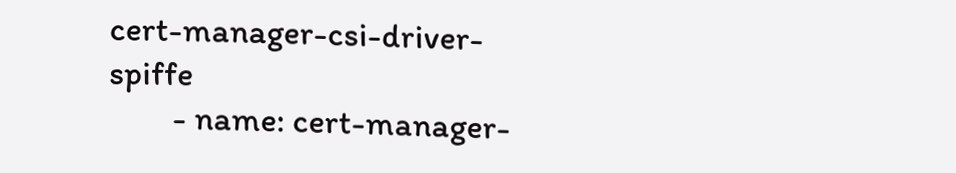cert-manager-csi-driver-spiffe
        - name: cert-manager-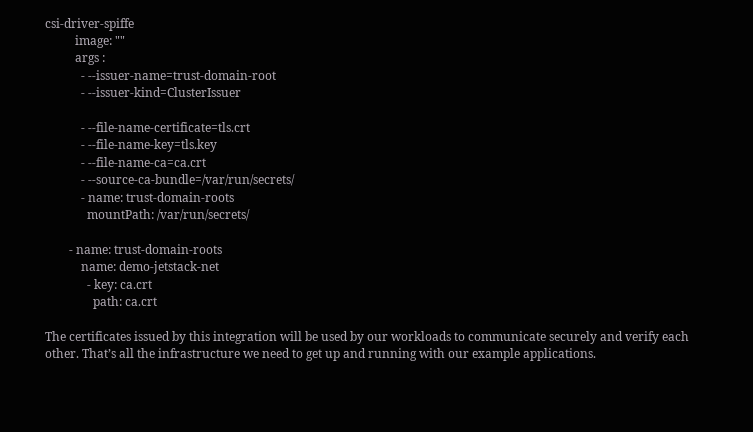csi-driver-spiffe
          image: ""
          args :
            - --issuer-name=trust-domain-root
            - --issuer-kind=ClusterIssuer

            - --file-name-certificate=tls.crt
            - --file-name-key=tls.key
            - --file-name-ca=ca.crt
            - --source-ca-bundle=/var/run/secrets/
            - name: trust-domain-roots
              mountPath: /var/run/secrets/

        - name: trust-domain-roots
            name: demo-jetstack-net
              - key: ca.crt
                path: ca.crt

The certificates issued by this integration will be used by our workloads to communicate securely and verify each other. That’s all the infrastructure we need to get up and running with our example applications.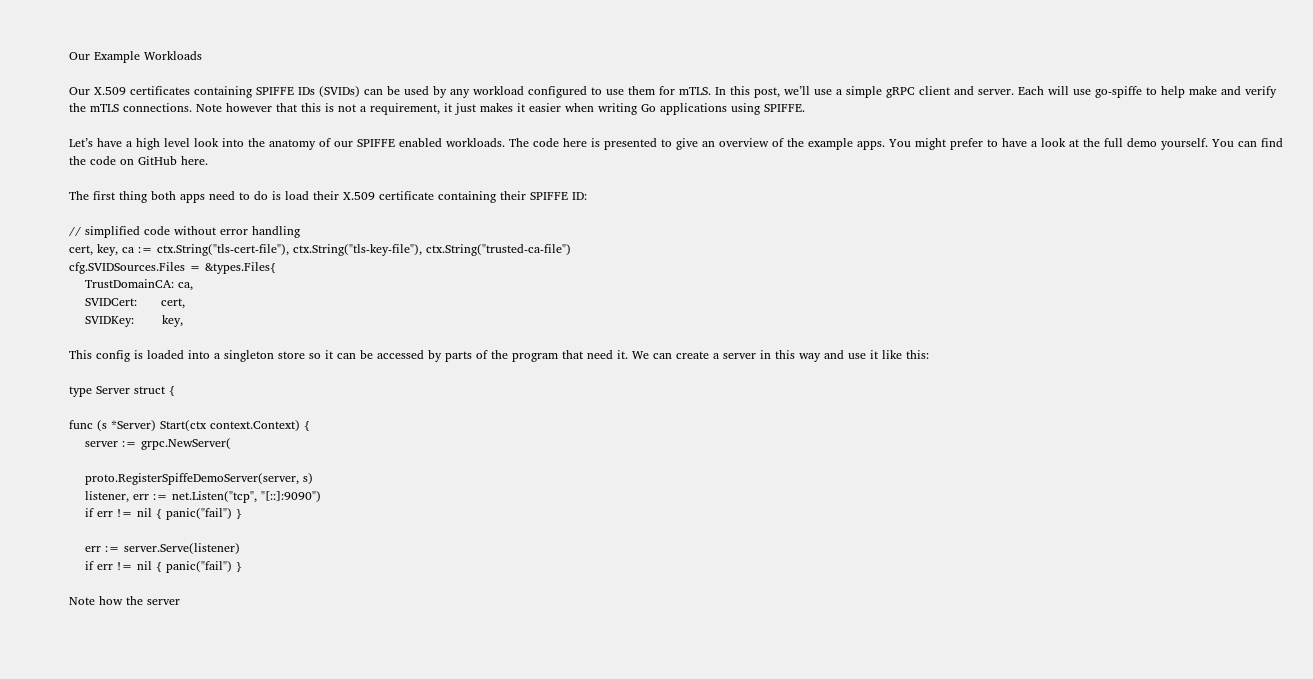Our Example Workloads

Our X.509 certificates containing SPIFFE IDs (SVIDs) can be used by any workload configured to use them for mTLS. In this post, we’ll use a simple gRPC client and server. Each will use go-spiffe to help make and verify the mTLS connections. Note however that this is not a requirement, it just makes it easier when writing Go applications using SPIFFE.

Let’s have a high level look into the anatomy of our SPIFFE enabled workloads. The code here is presented to give an overview of the example apps. You might prefer to have a look at the full demo yourself. You can find the code on GitHub here.

The first thing both apps need to do is load their X.509 certificate containing their SPIFFE ID:

// simplified code without error handling
cert, key, ca := ctx.String("tls-cert-file"), ctx.String("tls-key-file"), ctx.String("trusted-ca-file")
cfg.SVIDSources.Files = &types.Files{
    TrustDomainCA: ca,
    SVIDCert:      cert,
    SVIDKey:       key,

This config is loaded into a singleton store so it can be accessed by parts of the program that need it. We can create a server in this way and use it like this:

type Server struct {

func (s *Server) Start(ctx context.Context) {
    server := grpc.NewServer(

    proto.RegisterSpiffeDemoServer(server, s)
    listener, err := net.Listen("tcp", "[::]:9090")
    if err != nil { panic("fail") }

    err := server.Serve(listener)
    if err != nil { panic("fail") }

Note how the server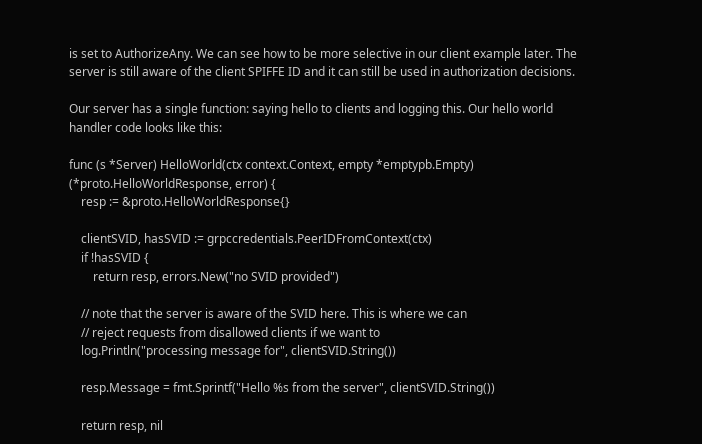is set to AuthorizeAny. We can see how to be more selective in our client example later. The server is still aware of the client SPIFFE ID and it can still be used in authorization decisions.

Our server has a single function: saying hello to clients and logging this. Our hello world handler code looks like this:

func (s *Server) HelloWorld(ctx context.Context, empty *emptypb.Empty) (*proto.HelloWorldResponse, error) {
    resp := &proto.HelloWorldResponse{}

    clientSVID, hasSVID := grpccredentials.PeerIDFromContext(ctx)
    if !hasSVID {
        return resp, errors.New("no SVID provided")

    // note that the server is aware of the SVID here. This is where we can
    // reject requests from disallowed clients if we want to
    log.Println("processing message for", clientSVID.String())

    resp.Message = fmt.Sprintf("Hello %s from the server", clientSVID.String())

    return resp, nil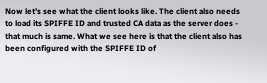Now let’s see what the client looks like. The client also needs to load its SPIFFE ID and trusted CA data as the server does - that much is same. What we see here is that the client also has been configured with the SPIFFE ID of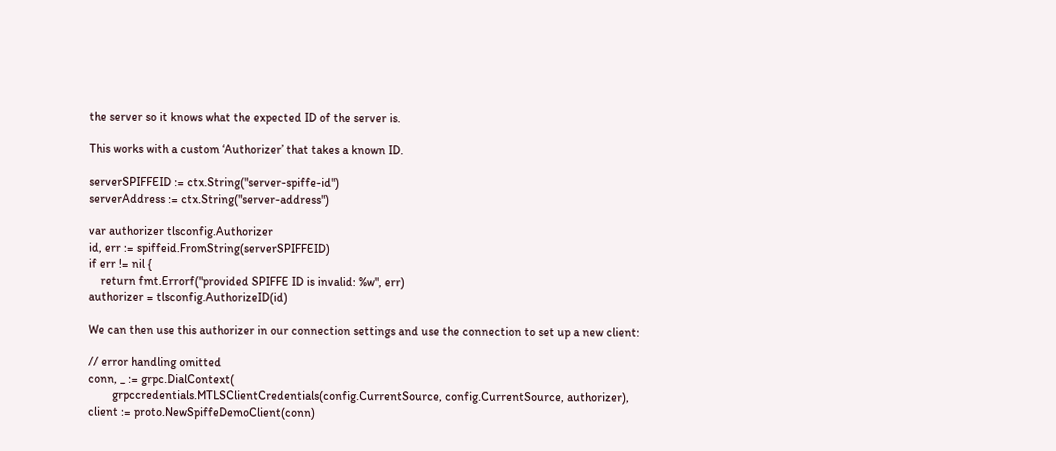the server so it knows what the expected ID of the server is.

This works with a custom ‘Authorizer’ that takes a known ID.

serverSPIFFEID := ctx.String("server-spiffe-id")
serverAddress := ctx.String("server-address")

var authorizer tlsconfig.Authorizer
id, err := spiffeid.FromString(serverSPIFFEID)
if err != nil {
    return fmt.Errorf("provided SPIFFE ID is invalid: %w", err)
authorizer = tlsconfig.AuthorizeID(id)

We can then use this authorizer in our connection settings and use the connection to set up a new client:

// error handling omitted
conn, _ := grpc.DialContext(
        grpccredentials.MTLSClientCredentials(config.CurrentSource, config.CurrentSource, authorizer),
client := proto.NewSpiffeDemoClient(conn)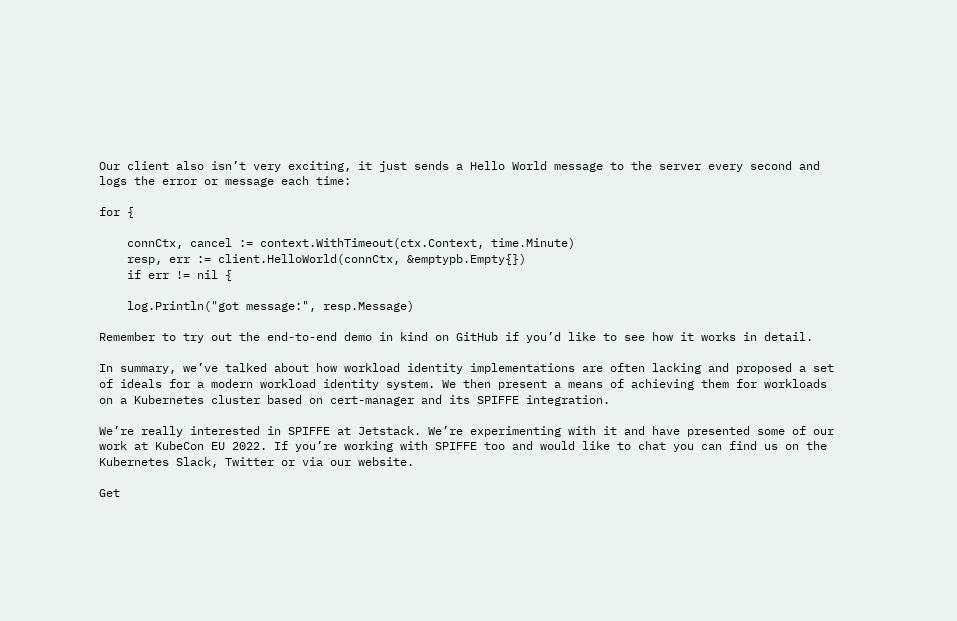Our client also isn’t very exciting, it just sends a Hello World message to the server every second and logs the error or message each time:

for {

    connCtx, cancel := context.WithTimeout(ctx.Context, time.Minute)
    resp, err := client.HelloWorld(connCtx, &emptypb.Empty{})
    if err != nil {

    log.Println("got message:", resp.Message)

Remember to try out the end-to-end demo in kind on GitHub if you’d like to see how it works in detail.

In summary, we’ve talked about how workload identity implementations are often lacking and proposed a set of ideals for a modern workload identity system. We then present a means of achieving them for workloads on a Kubernetes cluster based on cert-manager and its SPIFFE integration.

We’re really interested in SPIFFE at Jetstack. We’re experimenting with it and have presented some of our work at KubeCon EU 2022. If you’re working with SPIFFE too and would like to chat you can find us on the Kubernetes Slack, Twitter or via our website.

Get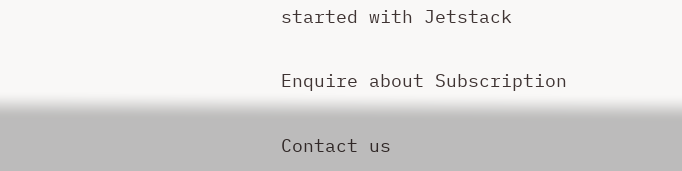started with Jetstack

Enquire about Subscription

Contact us